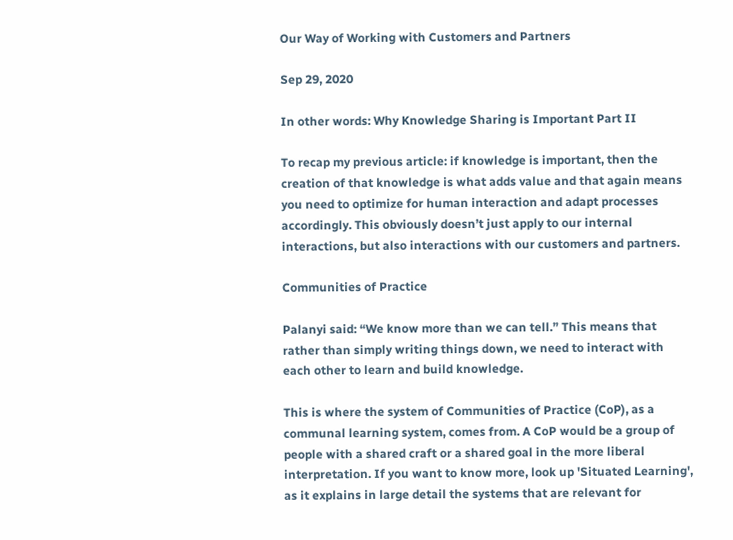Our Way of Working with Customers and Partners

Sep 29, 2020

In other words: Why Knowledge Sharing is Important Part II

To recap my previous article: if knowledge is important, then the creation of that knowledge is what adds value and that again means you need to optimize for human interaction and adapt processes accordingly. This obviously doesn’t just apply to our internal interactions, but also interactions with our customers and partners.

Communities of Practice

Palanyi said: “We know more than we can tell.” This means that rather than simply writing things down, we need to interact with each other to learn and build knowledge.

This is where the system of Communities of Practice (CoP), as a communal learning system, comes from. A CoP would be a group of people with a shared craft or a shared goal in the more liberal interpretation. If you want to know more, look up 'Situated Learning', as it explains in large detail the systems that are relevant for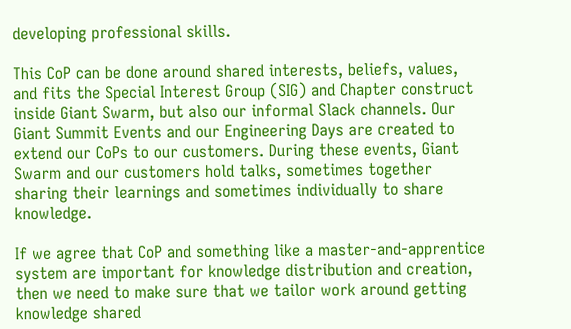developing professional skills.

This CoP can be done around shared interests, beliefs, values, and fits the Special Interest Group (SIG) and Chapter construct inside Giant Swarm, but also our informal Slack channels. Our Giant Summit Events and our Engineering Days are created to extend our CoPs to our customers. During these events, Giant Swarm and our customers hold talks, sometimes together sharing their learnings and sometimes individually to share knowledge.

If we agree that CoP and something like a master-and-apprentice system are important for knowledge distribution and creation, then we need to make sure that we tailor work around getting knowledge shared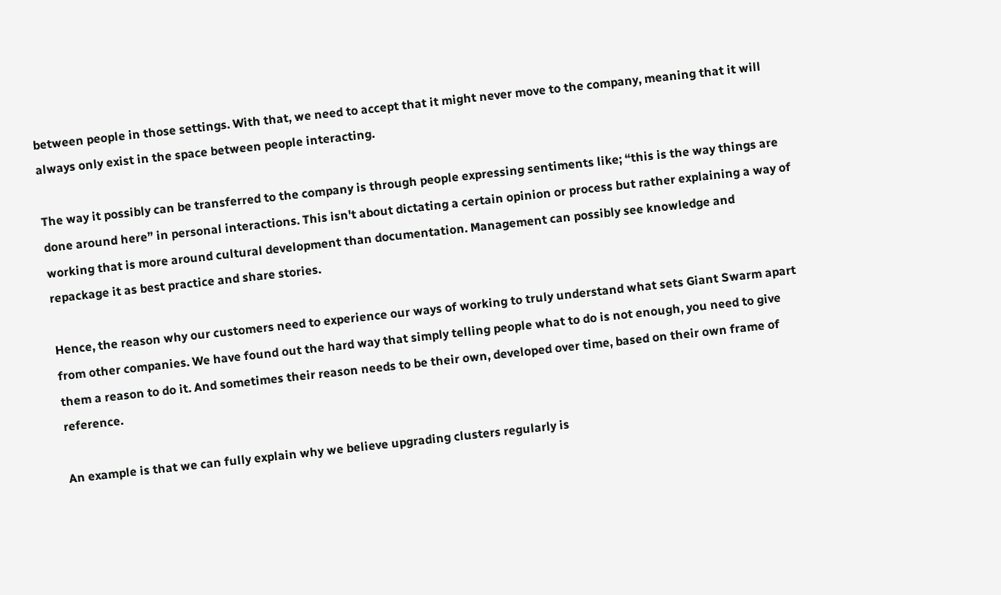between people in those settings. With that, we need to accept that it might never move to the company, meaning that it will always only exist in the space between people interacting.

The way it possibly can be transferred to the company is through people expressing sentiments like; “this is the way things are done around here” in personal interactions. This isn't about dictating a certain opinion or process but rather explaining a way of working that is more around cultural development than documentation. Management can possibly see knowledge and repackage it as best practice and share stories.

Hence, the reason why our customers need to experience our ways of working to truly understand what sets Giant Swarm apart from other companies. We have found out the hard way that simply telling people what to do is not enough, you need to give them a reason to do it. And sometimes their reason needs to be their own, developed over time, based on their own frame of reference.

An example is that we can fully explain why we believe upgrading clusters regularly is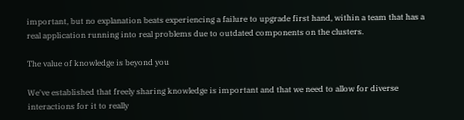important, but no explanation beats experiencing a failure to upgrade first hand, within a team that has a real application running into real problems due to outdated components on the clusters.

The value of knowledge is beyond you

We've established that freely sharing knowledge is important and that we need to allow for diverse interactions for it to really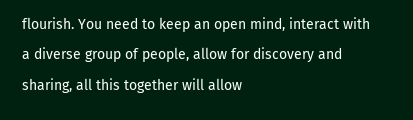flourish. You need to keep an open mind, interact with a diverse group of people, allow for discovery and sharing, all this together will allow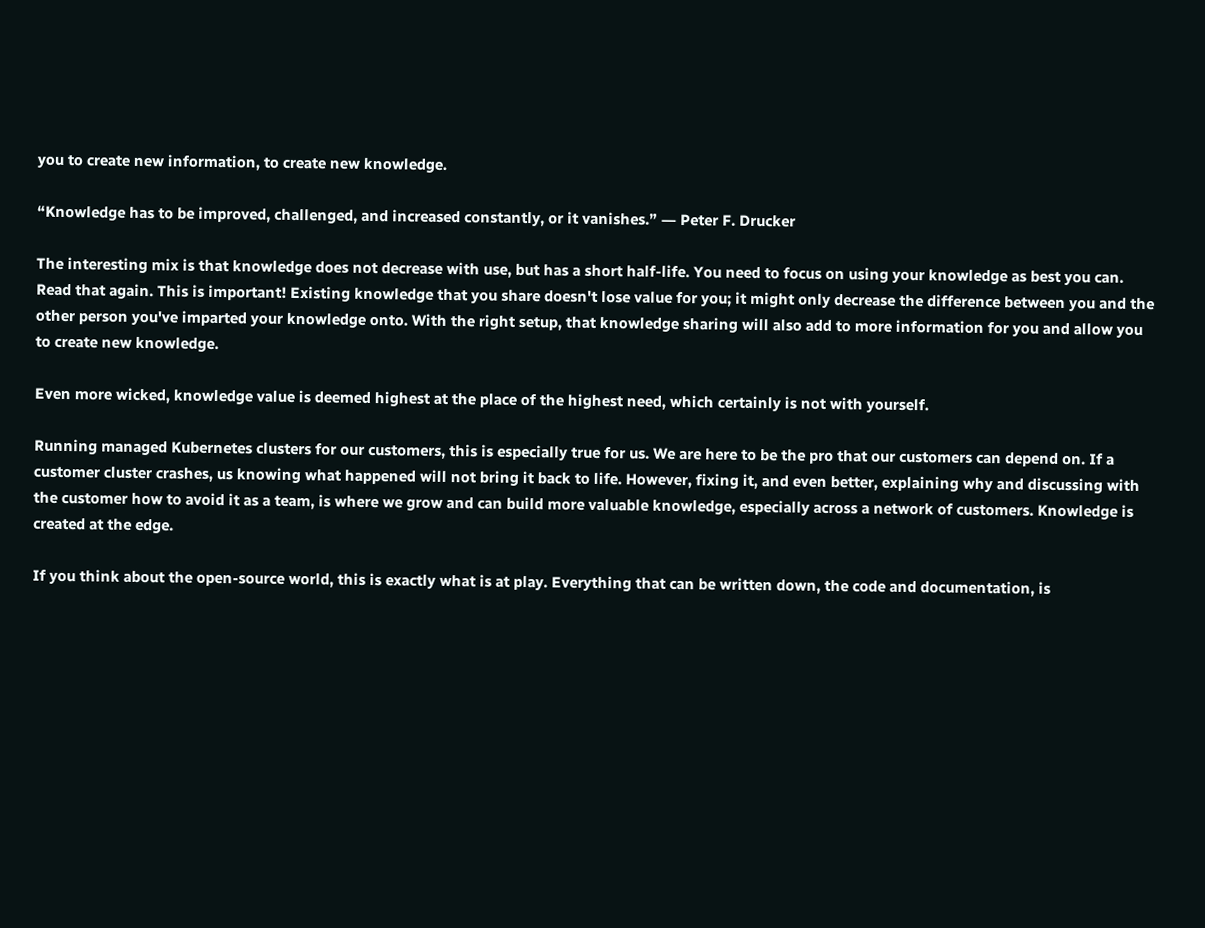you to create new information, to create new knowledge.

“Knowledge has to be improved, challenged, and increased constantly, or it vanishes.” ― Peter F. Drucker

The interesting mix is that knowledge does not decrease with use, but has a short half-life. You need to focus on using your knowledge as best you can. Read that again. This is important! Existing knowledge that you share doesn't lose value for you; it might only decrease the difference between you and the other person you've imparted your knowledge onto. With the right setup, that knowledge sharing will also add to more information for you and allow you to create new knowledge.

Even more wicked, knowledge value is deemed highest at the place of the highest need, which certainly is not with yourself.

Running managed Kubernetes clusters for our customers, this is especially true for us. We are here to be the pro that our customers can depend on. If a customer cluster crashes, us knowing what happened will not bring it back to life. However, fixing it, and even better, explaining why and discussing with the customer how to avoid it as a team, is where we grow and can build more valuable knowledge, especially across a network of customers. Knowledge is created at the edge.

If you think about the open-source world, this is exactly what is at play. Everything that can be written down, the code and documentation, is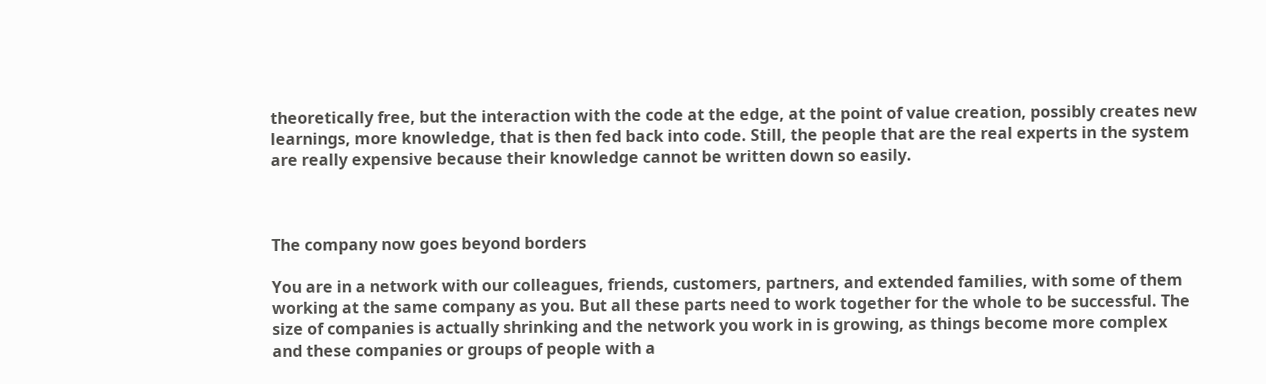theoretically free, but the interaction with the code at the edge, at the point of value creation, possibly creates new learnings, more knowledge, that is then fed back into code. Still, the people that are the real experts in the system are really expensive because their knowledge cannot be written down so easily.



The company now goes beyond borders

You are in a network with our colleagues, friends, customers, partners, and extended families, with some of them working at the same company as you. But all these parts need to work together for the whole to be successful. The size of companies is actually shrinking and the network you work in is growing, as things become more complex and these companies or groups of people with a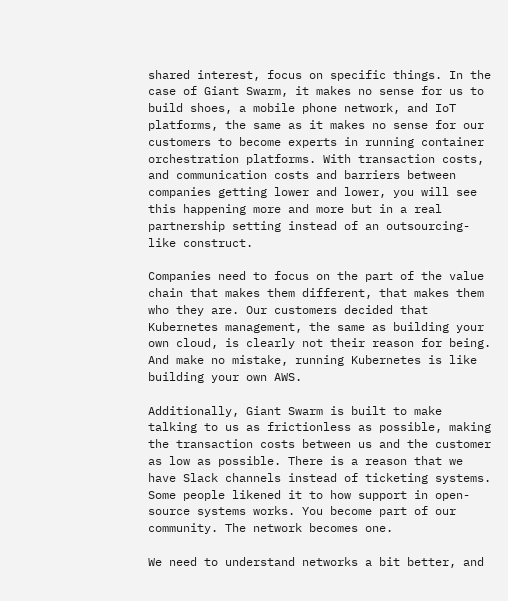shared interest, focus on specific things. In the case of Giant Swarm, it makes no sense for us to build shoes, a mobile phone network, and IoT platforms, the same as it makes no sense for our customers to become experts in running container orchestration platforms. With transaction costs, and communication costs and barriers between companies getting lower and lower, you will see this happening more and more but in a real partnership setting instead of an outsourcing-like construct.

Companies need to focus on the part of the value chain that makes them different, that makes them who they are. Our customers decided that Kubernetes management, the same as building your own cloud, is clearly not their reason for being. And make no mistake, running Kubernetes is like building your own AWS.

Additionally, Giant Swarm is built to make talking to us as frictionless as possible, making the transaction costs between us and the customer as low as possible. There is a reason that we have Slack channels instead of ticketing systems. Some people likened it to how support in open-source systems works. You become part of our community. The network becomes one.

We need to understand networks a bit better, and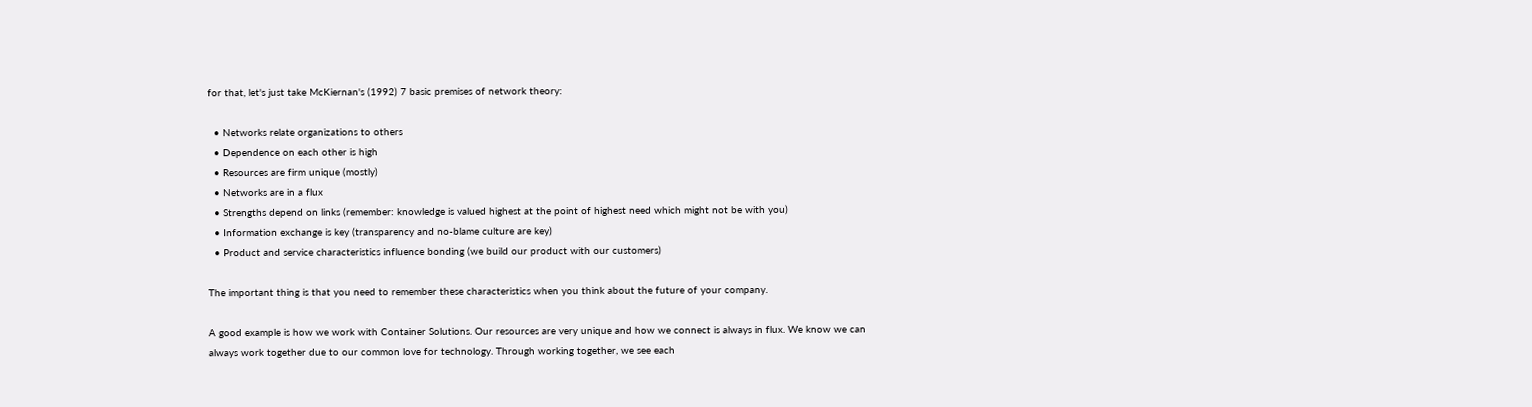for that, let's just take McKiernan's (1992) 7 basic premises of network theory:

  • Networks relate organizations to others
  • Dependence on each other is high
  • Resources are firm unique (mostly)
  • Networks are in a flux
  • Strengths depend on links (remember: knowledge is valued highest at the point of highest need which might not be with you)
  • Information exchange is key (transparency and no-blame culture are key)
  • Product and service characteristics influence bonding (we build our product with our customers)

The important thing is that you need to remember these characteristics when you think about the future of your company.

A good example is how we work with Container Solutions. Our resources are very unique and how we connect is always in flux. We know we can always work together due to our common love for technology. Through working together, we see each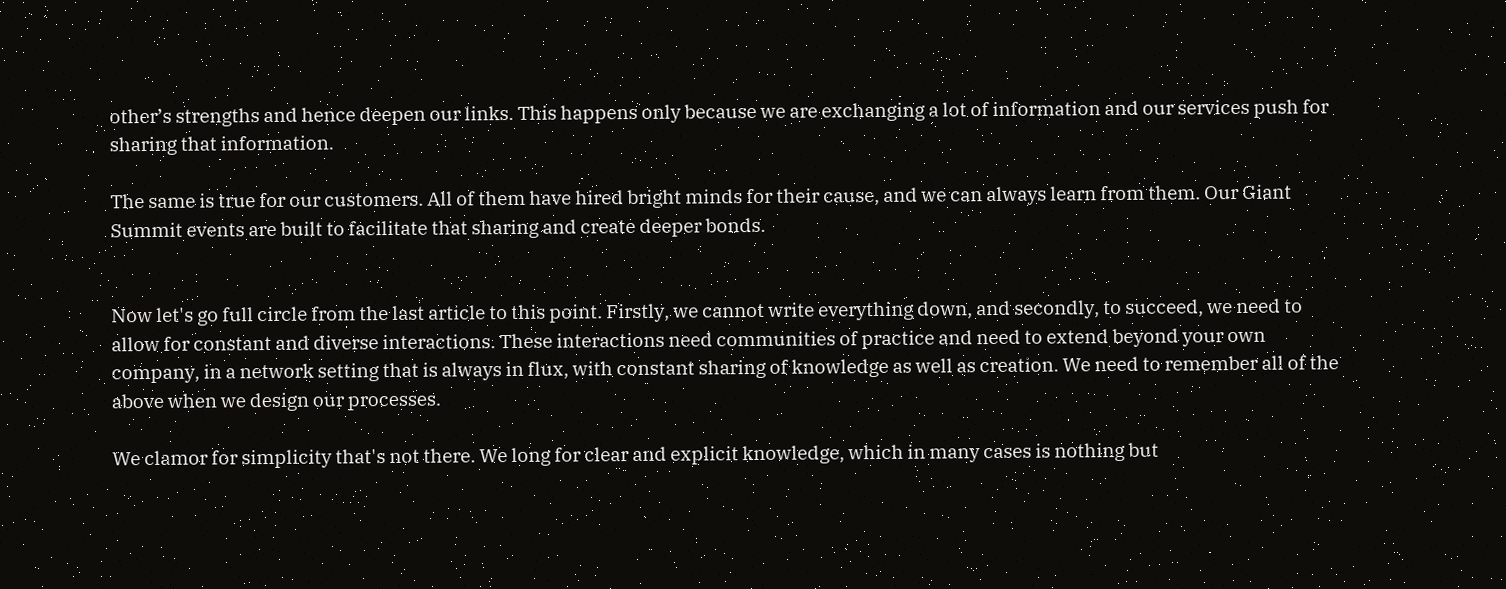other’s strengths and hence deepen our links. This happens only because we are exchanging a lot of information and our services push for sharing that information.

The same is true for our customers. All of them have hired bright minds for their cause, and we can always learn from them. Our Giant Summit events are built to facilitate that sharing and create deeper bonds.


Now let's go full circle from the last article to this point. Firstly, we cannot write everything down, and secondly, to succeed, we need to allow for constant and diverse interactions. These interactions need communities of practice and need to extend beyond your own company, in a network setting that is always in flux, with constant sharing of knowledge as well as creation. We need to remember all of the above when we design our processes.

We clamor for simplicity that's not there. We long for clear and explicit knowledge, which in many cases is nothing but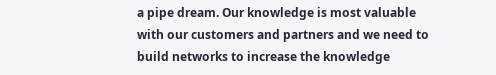a pipe dream. Our knowledge is most valuable with our customers and partners and we need to build networks to increase the knowledge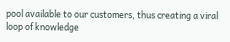pool available to our customers, thus creating a viral loop of knowledge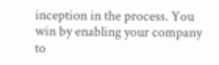inception in the process. You win by enabling your company to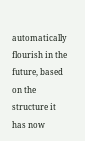automatically flourish in the future, based on the structure it has now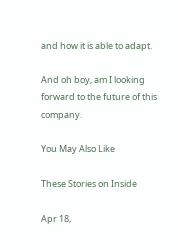and how it is able to adapt.

And oh boy, am I looking forward to the future of this company.

You May Also Like

These Stories on Inside

Apr 18,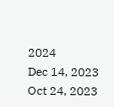2024
Dec 14, 2023
Oct 24, 2023